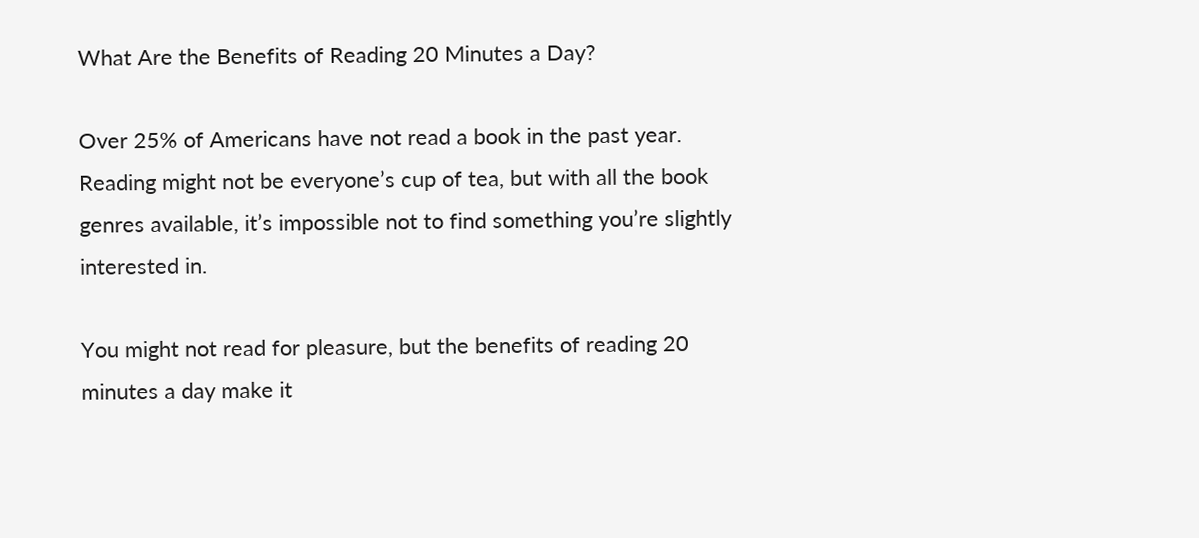What Are the Benefits of Reading 20 Minutes a Day?

Over 25% of Americans have not read a book in the past year. Reading might not be everyone’s cup of tea, but with all the book genres available, it’s impossible not to find something you’re slightly interested in.

You might not read for pleasure, but the benefits of reading 20 minutes a day make it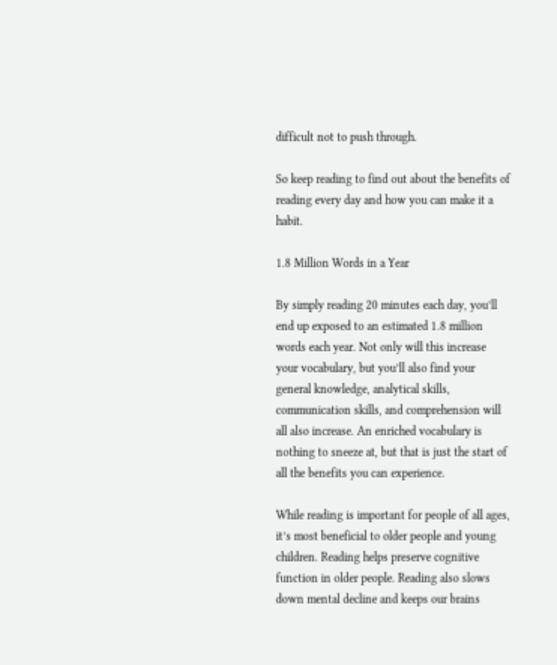difficult not to push through.

So keep reading to find out about the benefits of reading every day and how you can make it a habit.

1.8 Million Words in a Year

By simply reading 20 minutes each day, you’ll end up exposed to an estimated 1.8 million words each year. Not only will this increase your vocabulary, but you’ll also find your general knowledge, analytical skills, communication skills, and comprehension will all also increase. An enriched vocabulary is nothing to sneeze at, but that is just the start of all the benefits you can experience.

While reading is important for people of all ages, it’s most beneficial to older people and young children. Reading helps preserve cognitive function in older people. Reading also slows down mental decline and keeps our brains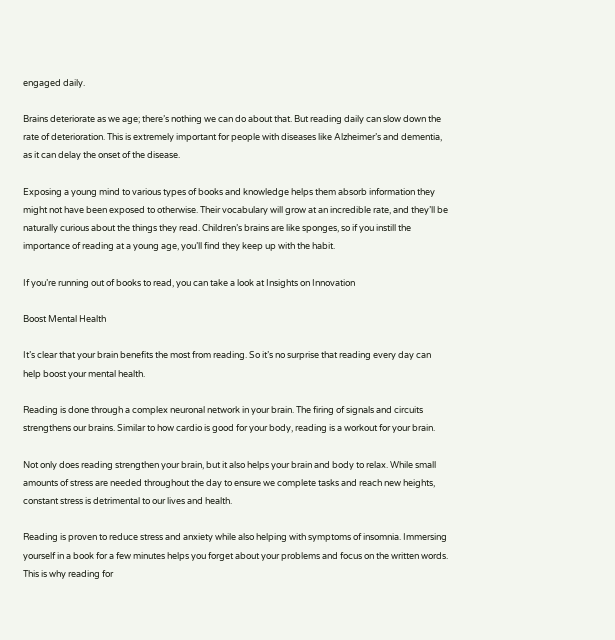engaged daily.

Brains deteriorate as we age; there’s nothing we can do about that. But reading daily can slow down the rate of deterioration. This is extremely important for people with diseases like Alzheimer’s and dementia, as it can delay the onset of the disease.

Exposing a young mind to various types of books and knowledge helps them absorb information they might not have been exposed to otherwise. Their vocabulary will grow at an incredible rate, and they’ll be naturally curious about the things they read. Children’s brains are like sponges, so if you instill the importance of reading at a young age, you’ll find they keep up with the habit.

If you’re running out of books to read, you can take a look at Insights on Innovation

Boost Mental Health

It’s clear that your brain benefits the most from reading. So it’s no surprise that reading every day can help boost your mental health.

Reading is done through a complex neuronal network in your brain. The firing of signals and circuits strengthens our brains. Similar to how cardio is good for your body, reading is a workout for your brain.

Not only does reading strengthen your brain, but it also helps your brain and body to relax. While small amounts of stress are needed throughout the day to ensure we complete tasks and reach new heights, constant stress is detrimental to our lives and health.

Reading is proven to reduce stress and anxiety while also helping with symptoms of insomnia. Immersing yourself in a book for a few minutes helps you forget about your problems and focus on the written words. This is why reading for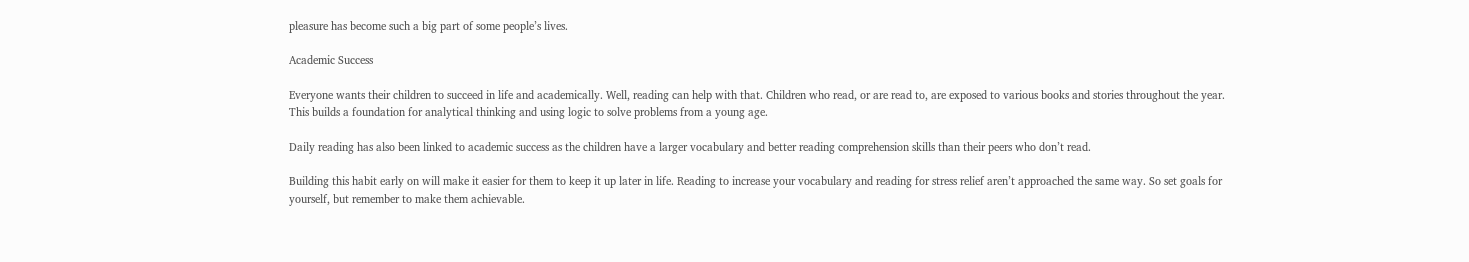pleasure has become such a big part of some people’s lives.

Academic Success

Everyone wants their children to succeed in life and academically. Well, reading can help with that. Children who read, or are read to, are exposed to various books and stories throughout the year. This builds a foundation for analytical thinking and using logic to solve problems from a young age.

Daily reading has also been linked to academic success as the children have a larger vocabulary and better reading comprehension skills than their peers who don’t read.

Building this habit early on will make it easier for them to keep it up later in life. Reading to increase your vocabulary and reading for stress relief aren’t approached the same way. So set goals for yourself, but remember to make them achievable.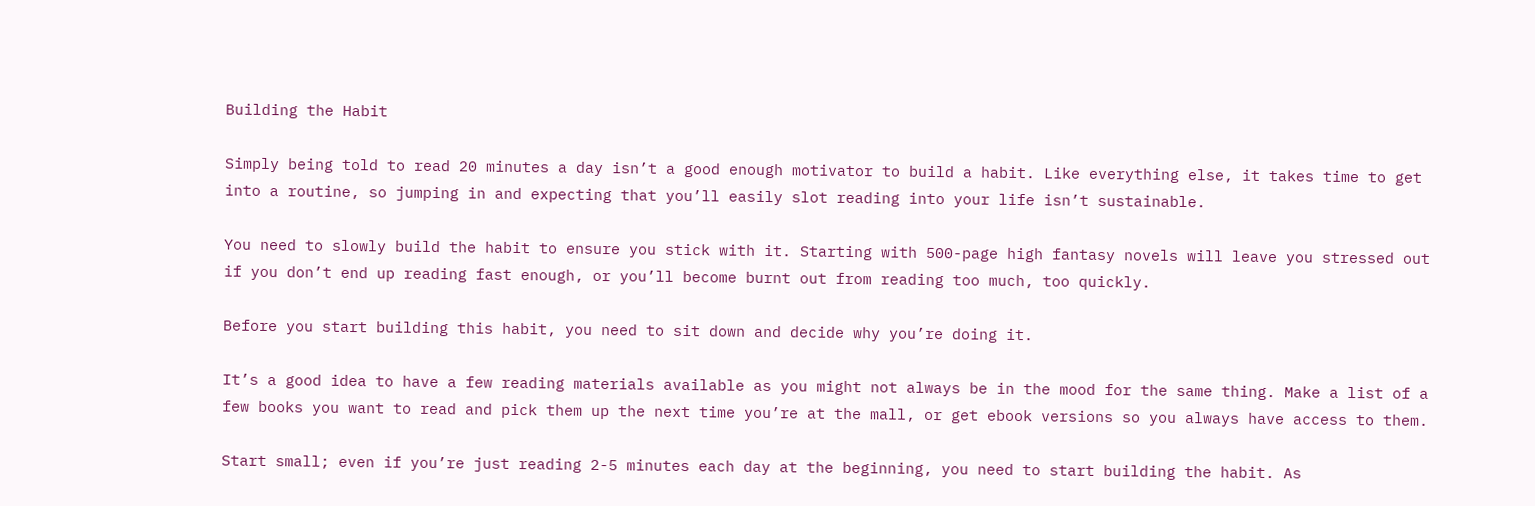Building the Habit

Simply being told to read 20 minutes a day isn’t a good enough motivator to build a habit. Like everything else, it takes time to get into a routine, so jumping in and expecting that you’ll easily slot reading into your life isn’t sustainable.

You need to slowly build the habit to ensure you stick with it. Starting with 500-page high fantasy novels will leave you stressed out if you don’t end up reading fast enough, or you’ll become burnt out from reading too much, too quickly.

Before you start building this habit, you need to sit down and decide why you’re doing it.

It’s a good idea to have a few reading materials available as you might not always be in the mood for the same thing. Make a list of a few books you want to read and pick them up the next time you’re at the mall, or get ebook versions so you always have access to them.

Start small; even if you’re just reading 2-5 minutes each day at the beginning, you need to start building the habit. As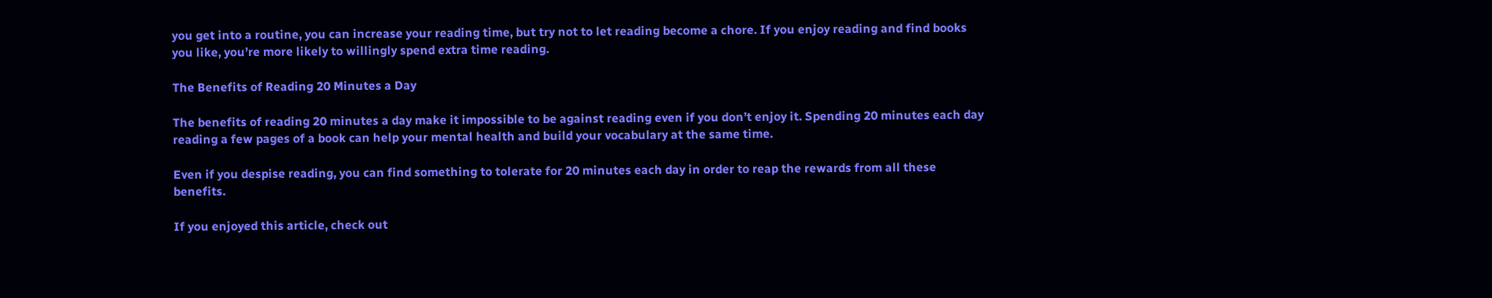you get into a routine, you can increase your reading time, but try not to let reading become a chore. If you enjoy reading and find books you like, you’re more likely to willingly spend extra time reading.

The Benefits of Reading 20 Minutes a Day

The benefits of reading 20 minutes a day make it impossible to be against reading even if you don’t enjoy it. Spending 20 minutes each day reading a few pages of a book can help your mental health and build your vocabulary at the same time.

Even if you despise reading, you can find something to tolerate for 20 minutes each day in order to reap the rewards from all these benefits.

If you enjoyed this article, check out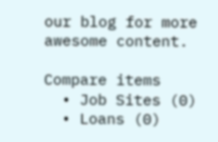our blog for more awesome content.

Compare items
  • Job Sites (0)
  • Loans (0)